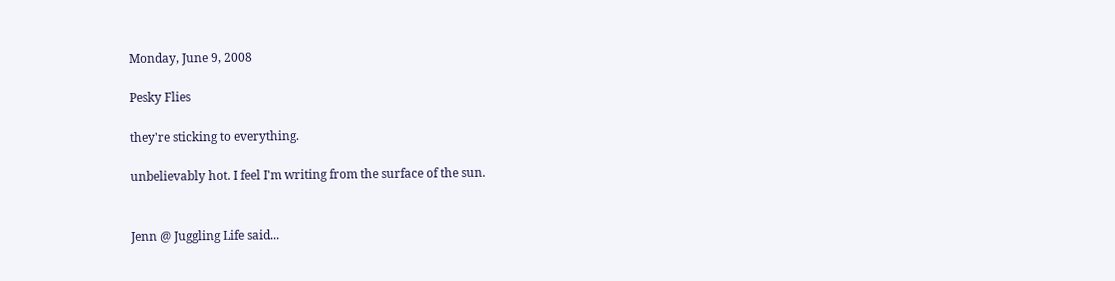Monday, June 9, 2008

Pesky Flies

they're sticking to everything.

unbelievably hot. I feel I'm writing from the surface of the sun.


Jenn @ Juggling Life said...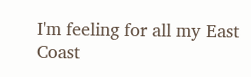I'm feeling for all my East Coast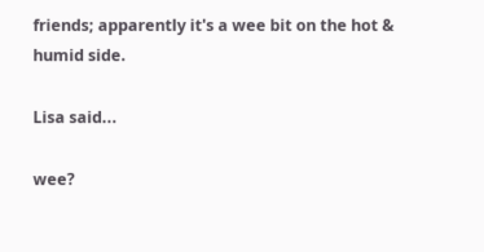friends; apparently it's a wee bit on the hot & humid side.

Lisa said...

wee?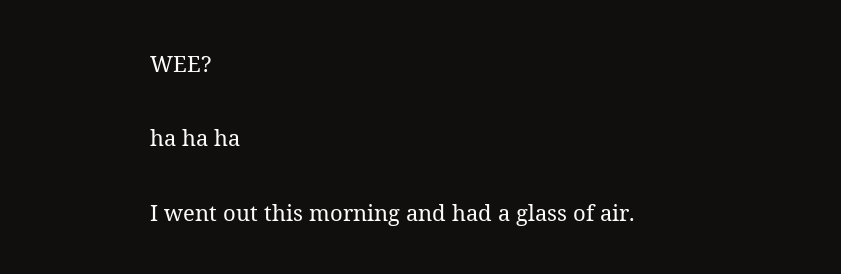WEE?

ha ha ha

I went out this morning and had a glass of air.